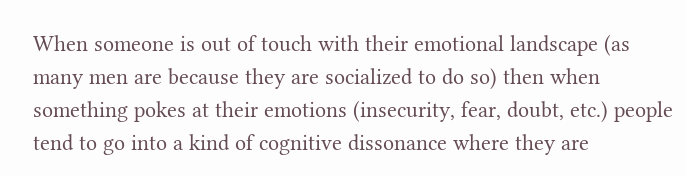When someone is out of touch with their emotional landscape (as many men are because they are socialized to do so) then when something pokes at their emotions (insecurity, fear, doubt, etc.) people tend to go into a kind of cognitive dissonance where they are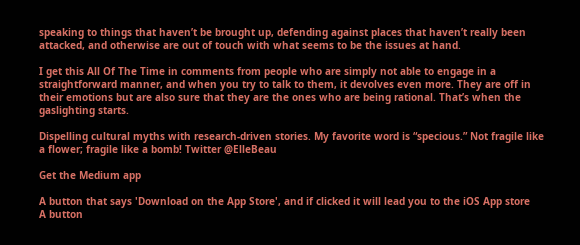speaking to things that haven’t be brought up, defending against places that haven’t really been attacked, and otherwise are out of touch with what seems to be the issues at hand.

I get this All Of The Time in comments from people who are simply not able to engage in a straightforward manner, and when you try to talk to them, it devolves even more. They are off in their emotions but are also sure that they are the ones who are being rational. That’s when the gaslighting starts.

Dispelling cultural myths with research-driven stories. My favorite word is “specious.” Not fragile like a flower; fragile like a bomb! Twitter @ElleBeau

Get the Medium app

A button that says 'Download on the App Store', and if clicked it will lead you to the iOS App store
A button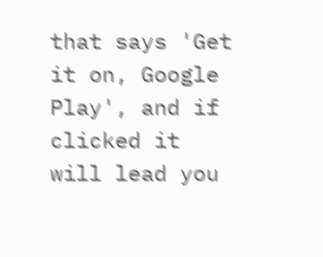that says 'Get it on, Google Play', and if clicked it will lead you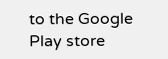to the Google Play store